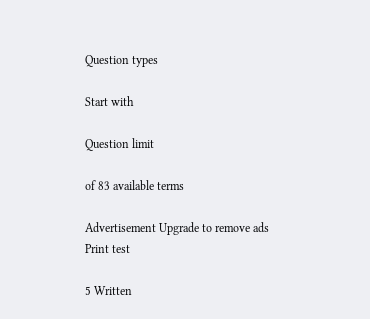Question types

Start with

Question limit

of 83 available terms

Advertisement Upgrade to remove ads
Print test

5 Written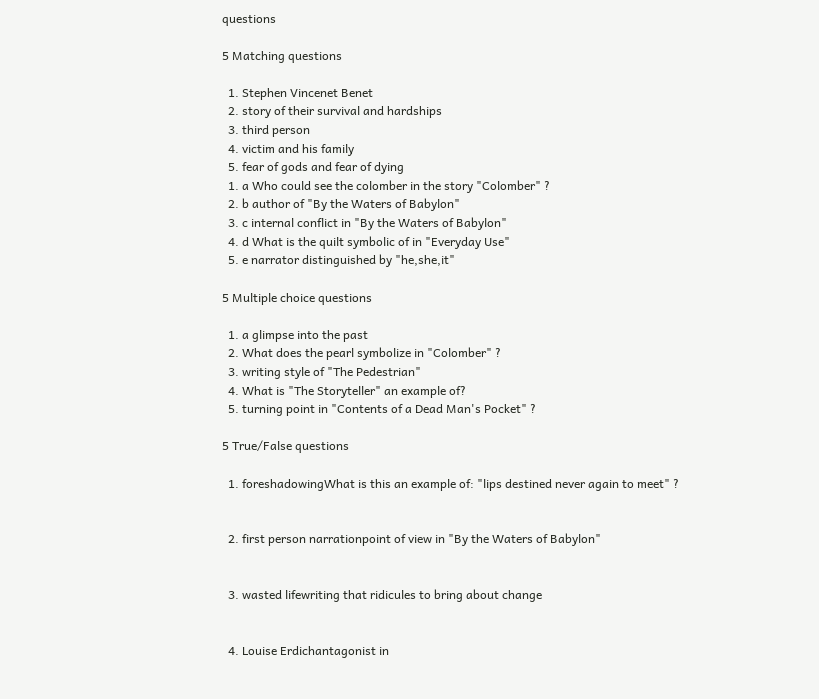questions

5 Matching questions

  1. Stephen Vincenet Benet
  2. story of their survival and hardships
  3. third person
  4. victim and his family
  5. fear of gods and fear of dying
  1. a Who could see the colomber in the story "Colomber" ?
  2. b author of "By the Waters of Babylon"
  3. c internal conflict in "By the Waters of Babylon"
  4. d What is the quilt symbolic of in "Everyday Use"
  5. e narrator distinguished by "he,she,it"

5 Multiple choice questions

  1. a glimpse into the past
  2. What does the pearl symbolize in "Colomber" ?
  3. writing style of "The Pedestrian"
  4. What is "The Storyteller" an example of?
  5. turning point in "Contents of a Dead Man's Pocket" ?

5 True/False questions

  1. foreshadowingWhat is this an example of: "lips destined never again to meet" ?


  2. first person narrationpoint of view in "By the Waters of Babylon"


  3. wasted lifewriting that ridicules to bring about change


  4. Louise Erdichantagonist in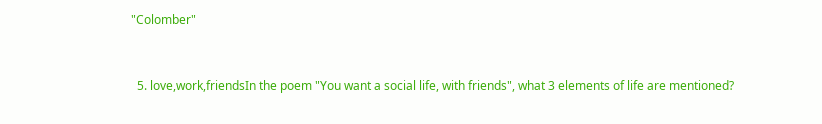"Colomber"


  5. love,work,friendsIn the poem "You want a social life, with friends", what 3 elements of life are mentioned?